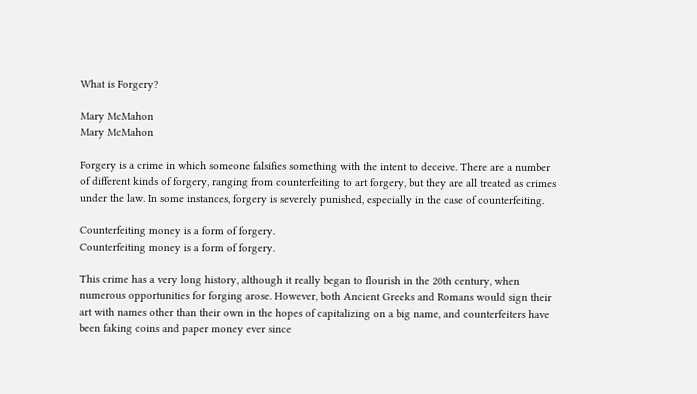What is Forgery?

Mary McMahon
Mary McMahon

Forgery is a crime in which someone falsifies something with the intent to deceive. There are a number of different kinds of forgery, ranging from counterfeiting to art forgery, but they are all treated as crimes under the law. In some instances, forgery is severely punished, especially in the case of counterfeiting.

Counterfeiting money is a form of forgery.
Counterfeiting money is a form of forgery.

This crime has a very long history, although it really began to flourish in the 20th century, when numerous opportunities for forging arose. However, both Ancient Greeks and Romans would sign their art with names other than their own in the hopes of capitalizing on a big name, and counterfeiters have been faking coins and paper money ever since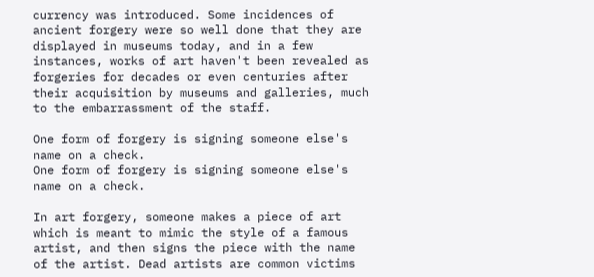currency was introduced. Some incidences of ancient forgery were so well done that they are displayed in museums today, and in a few instances, works of art haven't been revealed as forgeries for decades or even centuries after their acquisition by museums and galleries, much to the embarrassment of the staff.

One form of forgery is signing someone else's name on a check.
One form of forgery is signing someone else's name on a check.

In art forgery, someone makes a piece of art which is meant to mimic the style of a famous artist, and then signs the piece with the name of the artist. Dead artists are common victims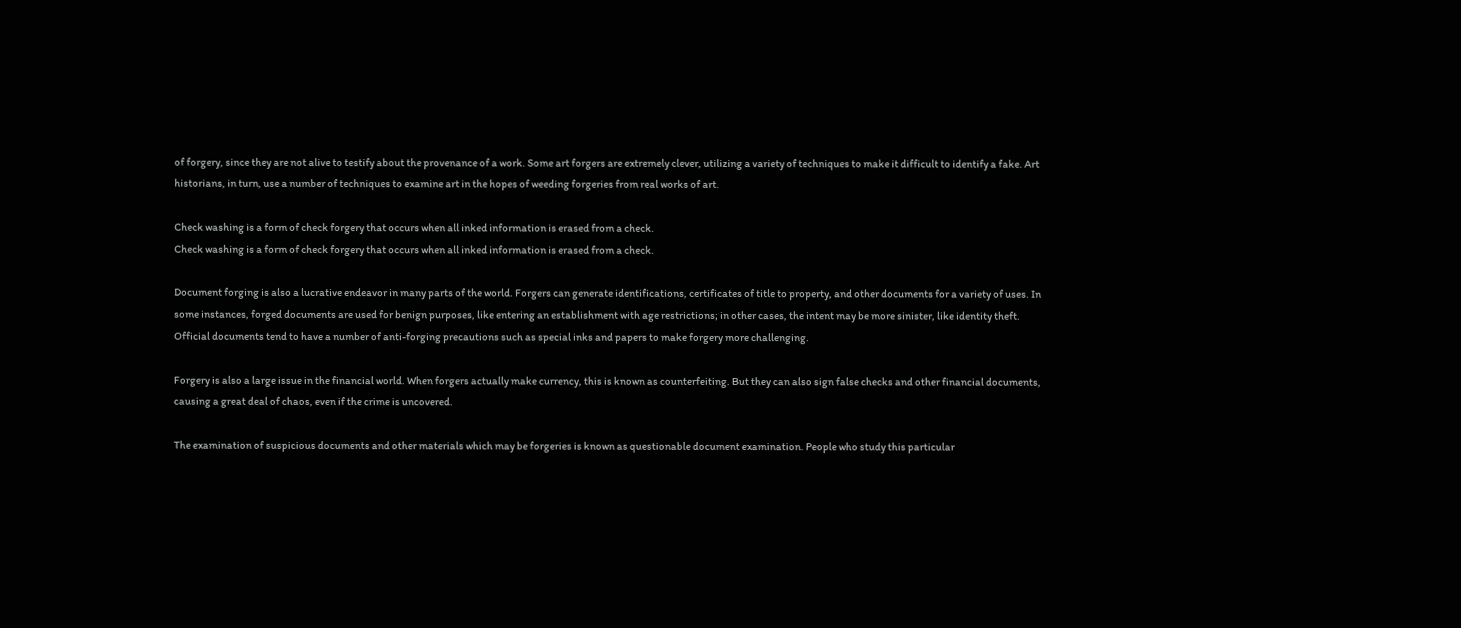of forgery, since they are not alive to testify about the provenance of a work. Some art forgers are extremely clever, utilizing a variety of techniques to make it difficult to identify a fake. Art historians, in turn, use a number of techniques to examine art in the hopes of weeding forgeries from real works of art.

Check washing is a form of check forgery that occurs when all inked information is erased from a check.
Check washing is a form of check forgery that occurs when all inked information is erased from a check.

Document forging is also a lucrative endeavor in many parts of the world. Forgers can generate identifications, certificates of title to property, and other documents for a variety of uses. In some instances, forged documents are used for benign purposes, like entering an establishment with age restrictions; in other cases, the intent may be more sinister, like identity theft. Official documents tend to have a number of anti-forging precautions such as special inks and papers to make forgery more challenging.

Forgery is also a large issue in the financial world. When forgers actually make currency, this is known as counterfeiting. But they can also sign false checks and other financial documents, causing a great deal of chaos, even if the crime is uncovered.

The examination of suspicious documents and other materials which may be forgeries is known as questionable document examination. People who study this particular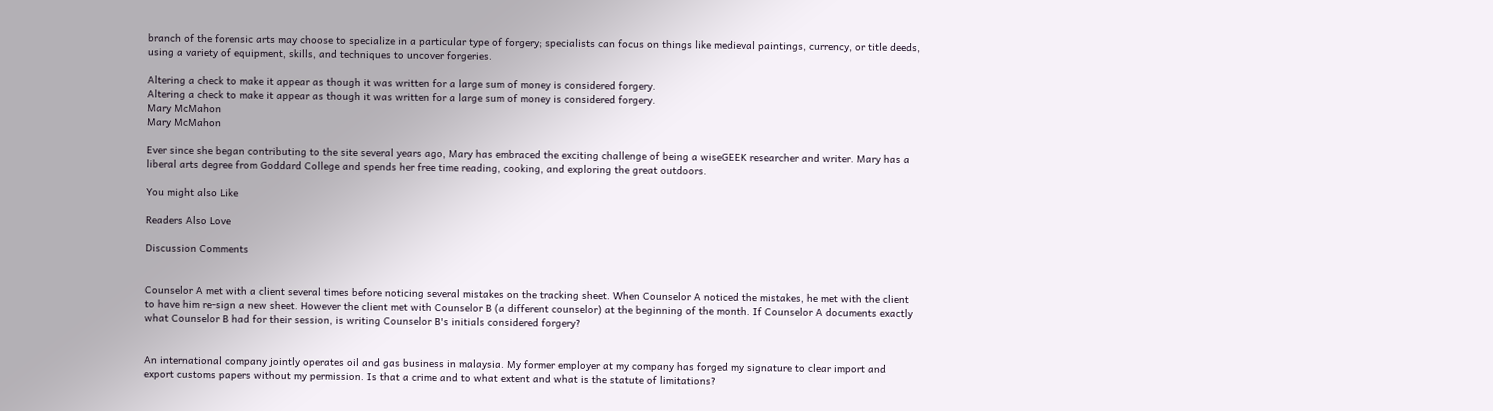branch of the forensic arts may choose to specialize in a particular type of forgery; specialists can focus on things like medieval paintings, currency, or title deeds, using a variety of equipment, skills, and techniques to uncover forgeries.

Altering a check to make it appear as though it was written for a large sum of money is considered forgery.
Altering a check to make it appear as though it was written for a large sum of money is considered forgery.
Mary McMahon
Mary McMahon

Ever since she began contributing to the site several years ago, Mary has embraced the exciting challenge of being a wiseGEEK researcher and writer. Mary has a liberal arts degree from Goddard College and spends her free time reading, cooking, and exploring the great outdoors.

You might also Like

Readers Also Love

Discussion Comments


Counselor A met with a client several times before noticing several mistakes on the tracking sheet. When Counselor A noticed the mistakes, he met with the client to have him re-sign a new sheet. However the client met with Counselor B (a different counselor) at the beginning of the month. If Counselor A documents exactly what Counselor B had for their session, is writing Counselor B's initials considered forgery?


An international company jointly operates oil and gas business in malaysia. My former employer at my company has forged my signature to clear import and export customs papers without my permission. Is that a crime and to what extent and what is the statute of limitations?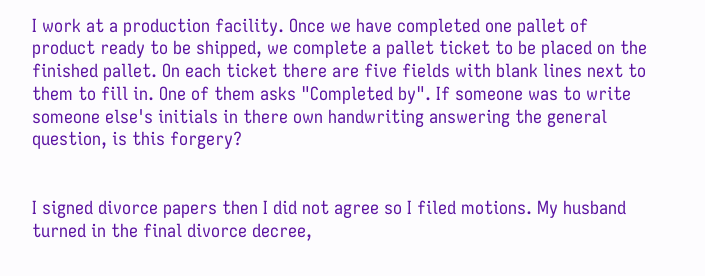I work at a production facility. Once we have completed one pallet of product ready to be shipped, we complete a pallet ticket to be placed on the finished pallet. On each ticket there are five fields with blank lines next to them to fill in. One of them asks "Completed by". If someone was to write someone else's initials in there own handwriting answering the general question, is this forgery?


I signed divorce papers then I did not agree so I filed motions. My husband turned in the final divorce decree,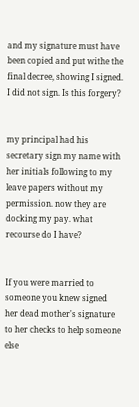and my signature must have been copied and put withe the final decree, showing I signed. I did not sign. Is this forgery?


my principal had his secretary sign my name with her initials following to my leave papers without my permission. now they are docking my pay. what recourse do I have?


If you were married to someone you knew signed her dead mother's signature to her checks to help someone else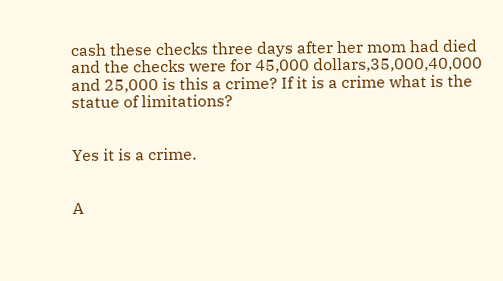cash these checks three days after her mom had died and the checks were for 45,000 dollars,35,000,40,000 and 25,000 is this a crime? If it is a crime what is the statue of limitations?


Yes it is a crime.


A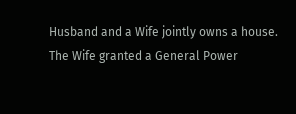Husband and a Wife jointly owns a house. The Wife granted a General Power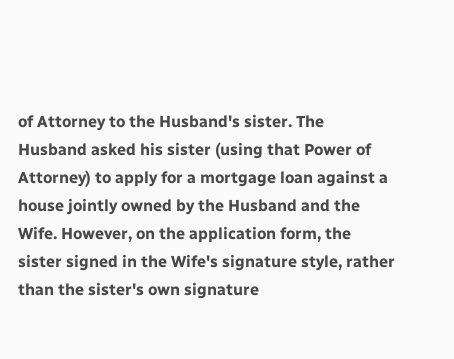of Attorney to the Husband's sister. The Husband asked his sister (using that Power of Attorney) to apply for a mortgage loan against a house jointly owned by the Husband and the Wife. However, on the application form, the sister signed in the Wife's signature style, rather than the sister's own signature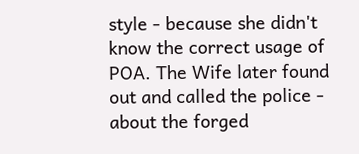style - because she didn't know the correct usage of POA. The Wife later found out and called the police - about the forged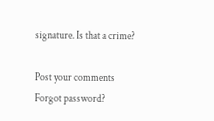signature. Is that a crime?

Post your comments
Forgot password?